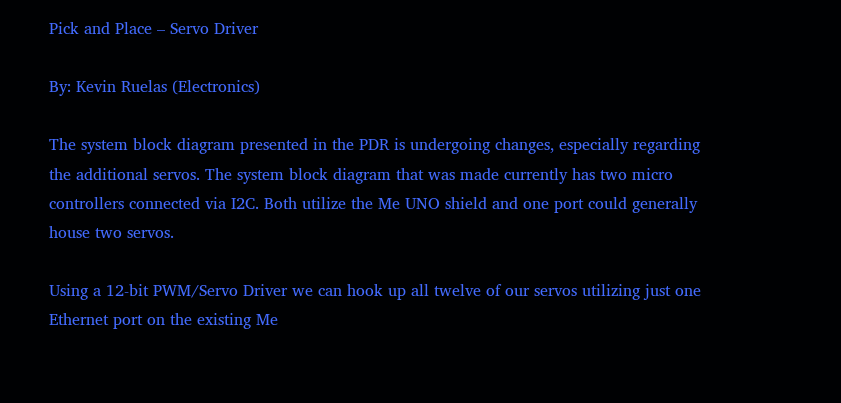Pick and Place – Servo Driver

By: Kevin Ruelas (Electronics)

The system block diagram presented in the PDR is undergoing changes, especially regarding the additional servos. The system block diagram that was made currently has two micro controllers connected via I2C. Both utilize the Me UNO shield and one port could generally house two servos.

Using a 12-bit PWM/Servo Driver we can hook up all twelve of our servos utilizing just one Ethernet port on the existing Me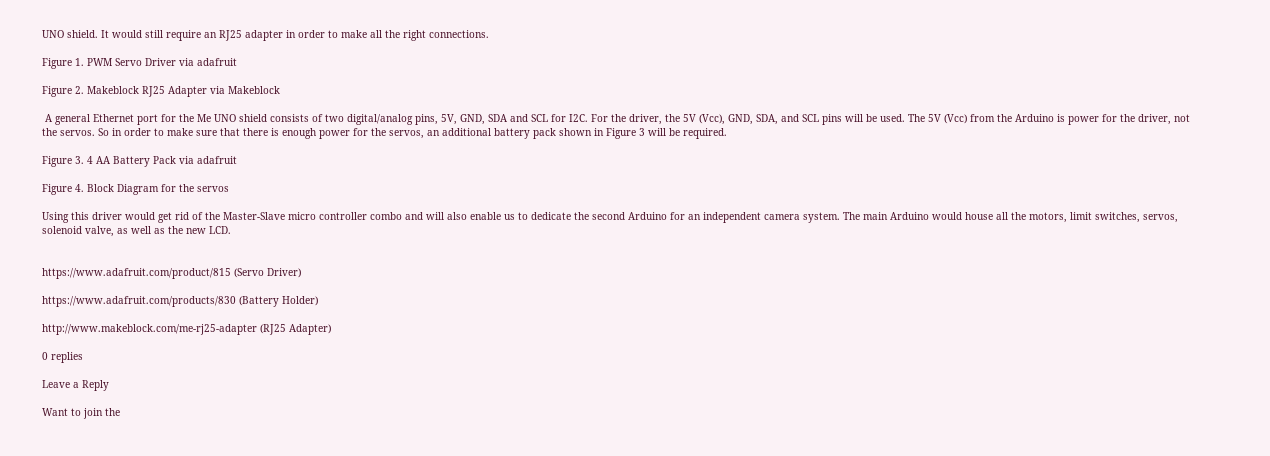UNO shield. It would still require an RJ25 adapter in order to make all the right connections.

Figure 1. PWM Servo Driver via adafruit

Figure 2. Makeblock RJ25 Adapter via Makeblock

 A general Ethernet port for the Me UNO shield consists of two digital/analog pins, 5V, GND, SDA and SCL for I2C. For the driver, the 5V (Vcc), GND, SDA, and SCL pins will be used. The 5V (Vcc) from the Arduino is power for the driver, not the servos. So in order to make sure that there is enough power for the servos, an additional battery pack shown in Figure 3 will be required.

Figure 3. 4 AA Battery Pack via adafruit

Figure 4. Block Diagram for the servos

Using this driver would get rid of the Master-Slave micro controller combo and will also enable us to dedicate the second Arduino for an independent camera system. The main Arduino would house all the motors, limit switches, servos, solenoid valve, as well as the new LCD.


https://www.adafruit.com/product/815 (Servo Driver)

https://www.adafruit.com/products/830 (Battery Holder)

http://www.makeblock.com/me-rj25-adapter (RJ25 Adapter)

0 replies

Leave a Reply

Want to join the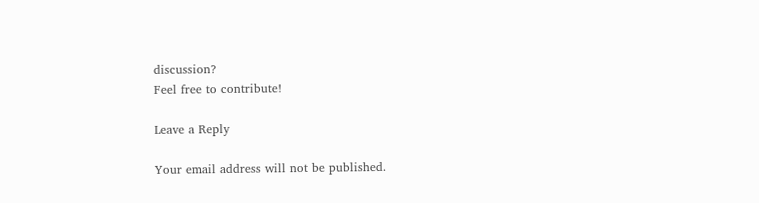discussion?
Feel free to contribute!

Leave a Reply

Your email address will not be published.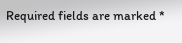Required fields are marked *